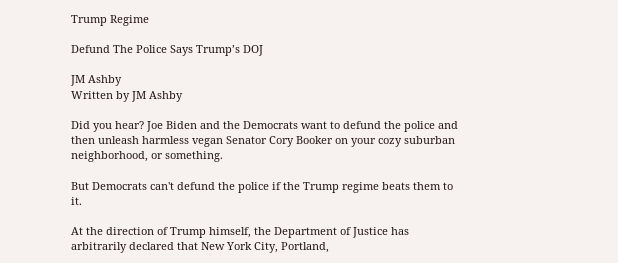Trump Regime

Defund The Police Says Trump’s DOJ

JM Ashby
Written by JM Ashby

Did you hear? Joe Biden and the Democrats want to defund the police and then unleash harmless vegan Senator Cory Booker on your cozy suburban neighborhood, or something.

But Democrats can't defund the police if the Trump regime beats them to it.

At the direction of Trump himself, the Department of Justice has arbitrarily declared that New York City, Portland,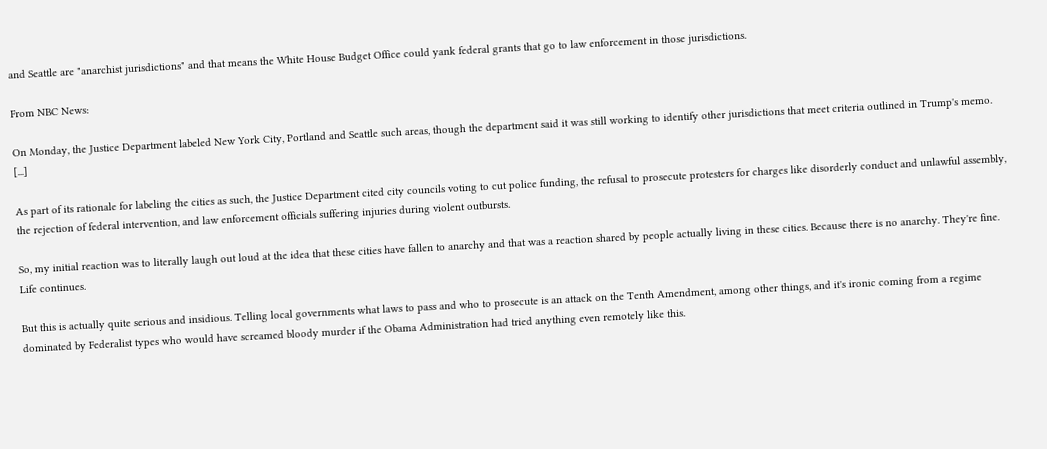and Seattle are "anarchist jurisdictions" and that means the White House Budget Office could yank federal grants that go to law enforcement in those jurisdictions.

From NBC News:

On Monday, the Justice Department labeled New York City, Portland and Seattle such areas, though the department said it was still working to identify other jurisdictions that meet criteria outlined in Trump's memo. [...]

As part of its rationale for labeling the cities as such, the Justice Department cited city councils voting to cut police funding, the refusal to prosecute protesters for charges like disorderly conduct and unlawful assembly, the rejection of federal intervention, and law enforcement officials suffering injuries during violent outbursts.

So, my initial reaction was to literally laugh out loud at the idea that these cities have fallen to anarchy and that was a reaction shared by people actually living in these cities. Because there is no anarchy. They're fine. Life continues.

But this is actually quite serious and insidious. Telling local governments what laws to pass and who to prosecute is an attack on the Tenth Amendment, among other things, and it's ironic coming from a regime dominated by Federalist types who would have screamed bloody murder if the Obama Administration had tried anything even remotely like this.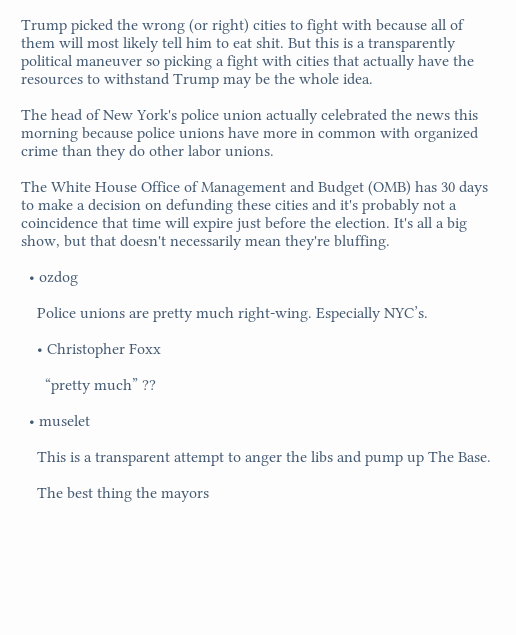Trump picked the wrong (or right) cities to fight with because all of them will most likely tell him to eat shit. But this is a transparently political maneuver so picking a fight with cities that actually have the resources to withstand Trump may be the whole idea.

The head of New York's police union actually celebrated the news this morning because police unions have more in common with organized crime than they do other labor unions.

The White House Office of Management and Budget (OMB) has 30 days to make a decision on defunding these cities and it's probably not a coincidence that time will expire just before the election. It's all a big show, but that doesn't necessarily mean they're bluffing.

  • ozdog

    Police unions are pretty much right-wing. Especially NYC’s.

    • Christopher Foxx

      “pretty much” ??

  • muselet

    This is a transparent attempt to anger the libs and pump up The Base.

    The best thing the mayors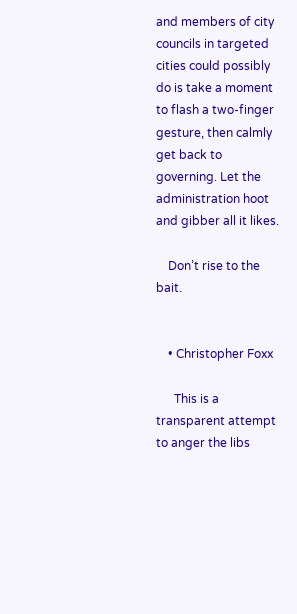and members of city councils in targeted cities could possibly do is take a moment to flash a two-finger gesture, then calmly get back to governing. Let the administration hoot and gibber all it likes.

    Don’t rise to the bait.


    • Christopher Foxx

      This is a transparent attempt to anger the libs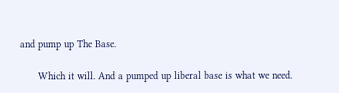and pump up The Base.

      Which it will. And a pumped up liberal base is what we need.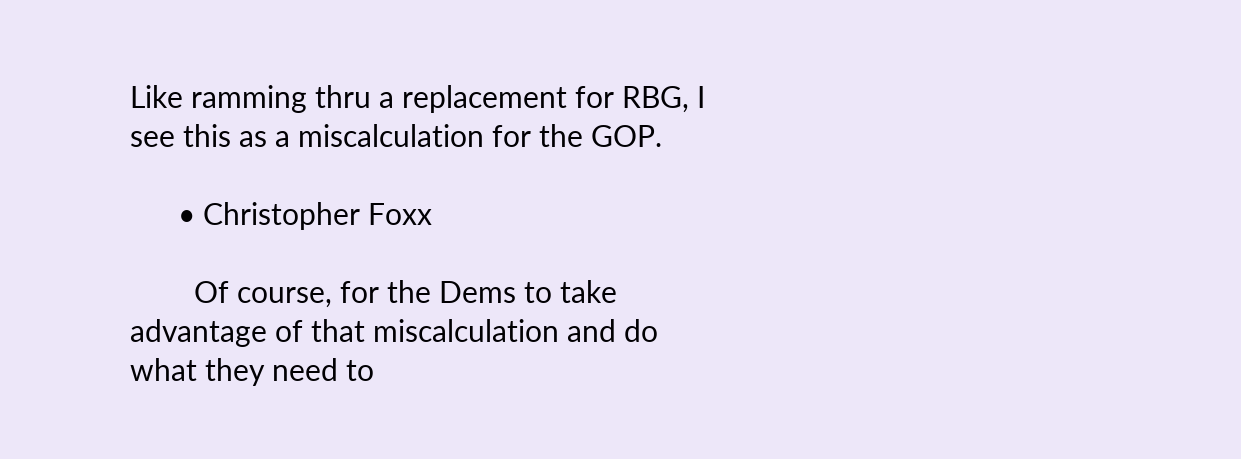Like ramming thru a replacement for RBG, I see this as a miscalculation for the GOP.

      • Christopher Foxx

        Of course, for the Dems to take advantage of that miscalculation and do what they need to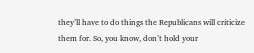they’ll have to do things the Republicans will criticize them for. So, you know, don’t hold your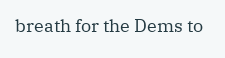breath for the Dems to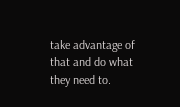take advantage of that and do what they need to.